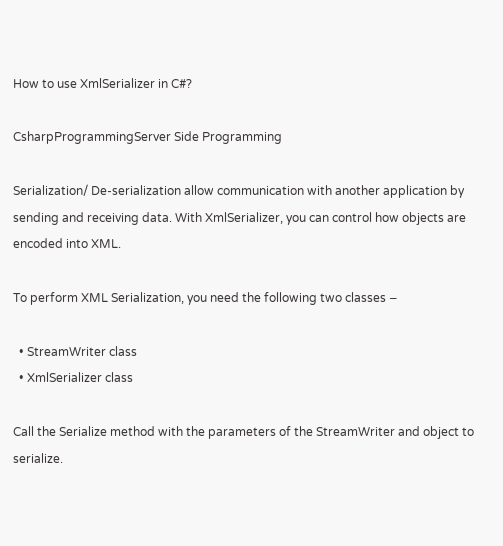How to use XmlSerializer in C#?

CsharpProgrammingServer Side Programming

Serialization/ De-serialization allow communication with another application by sending and receiving data. With XmlSerializer, you can control how objects are encoded into XML.

To perform XML Serialization, you need the following two classes −

  • StreamWriter class
  • XmlSerializer class

Call the Serialize method with the parameters of the StreamWriter and object to serialize.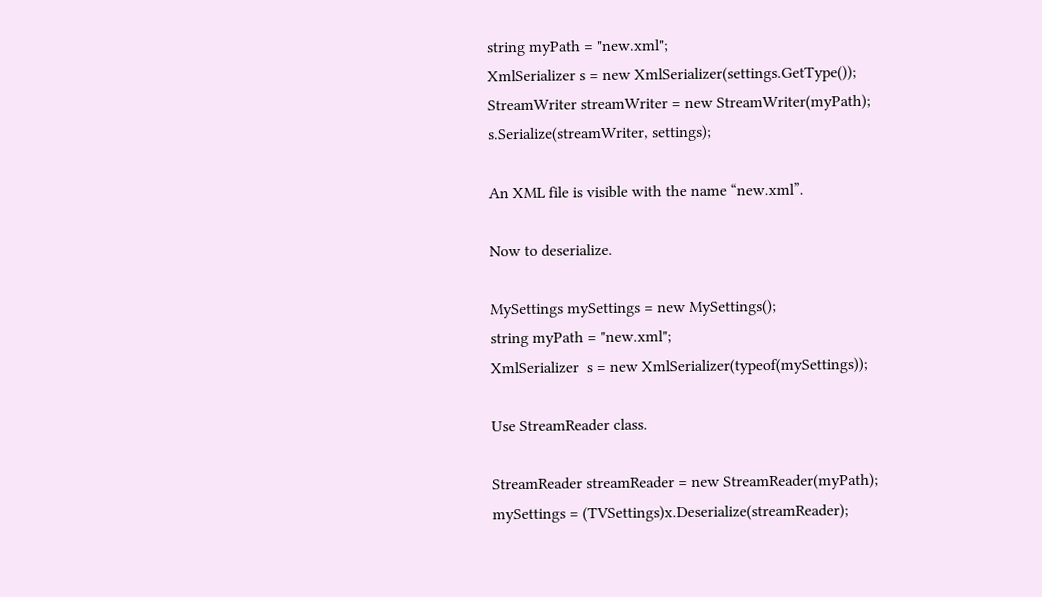string myPath = "new.xml";
XmlSerializer s = new XmlSerializer(settings.GetType());
StreamWriter streamWriter = new StreamWriter(myPath);
s.Serialize(streamWriter, settings);

An XML file is visible with the name “new.xml”.

Now to deserialize.

MySettings mySettings = new MySettings();
string myPath = "new.xml";
XmlSerializer  s = new XmlSerializer(typeof(mySettings));

Use StreamReader class.

StreamReader streamReader = new StreamReader(myPath);
mySettings = (TVSettings)x.Deserialize(streamReader);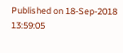Published on 18-Sep-2018 13:59:05